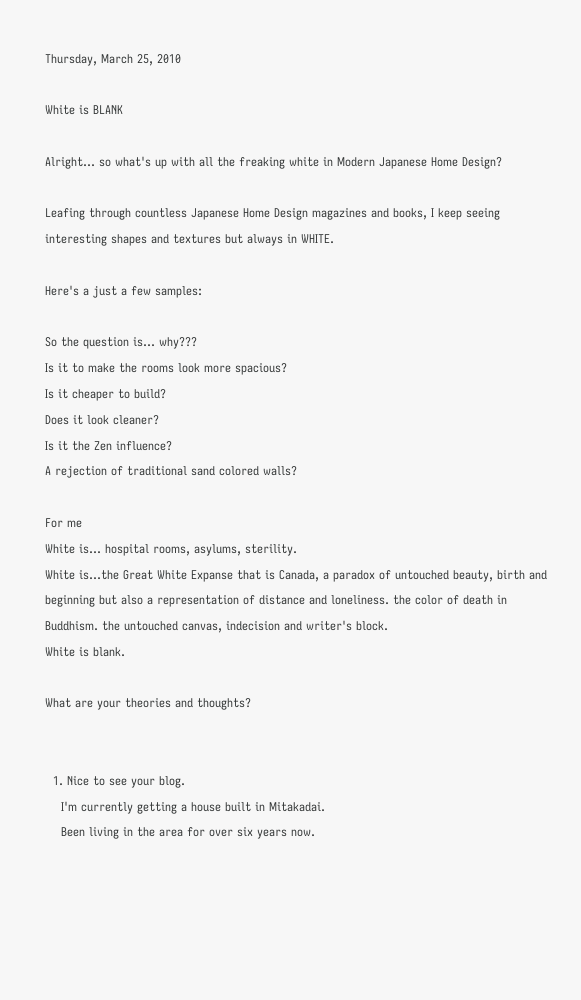Thursday, March 25, 2010

White is BLANK

Alright... so what's up with all the freaking white in Modern Japanese Home Design?

Leafing through countless Japanese Home Design magazines and books, I keep seeing interesting shapes and textures but always in WHITE.

Here's a just a few samples:

So the question is... why???
Is it to make the rooms look more spacious?
Is it cheaper to build?
Does it look cleaner?
Is it the Zen influence?
A rejection of traditional sand colored walls?

For me
White is... hospital rooms, asylums, sterility.
White is...the Great White Expanse that is Canada, a paradox of untouched beauty, birth and beginning but also a representation of distance and loneliness. the color of death in Buddhism. the untouched canvas, indecision and writer's block.
White is blank.

What are your theories and thoughts?


  1. Nice to see your blog.
    I'm currently getting a house built in Mitakadai.
    Been living in the area for over six years now.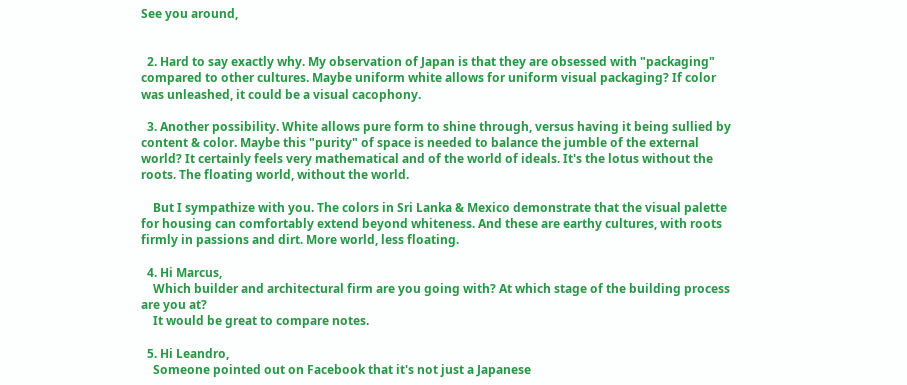See you around,


  2. Hard to say exactly why. My observation of Japan is that they are obsessed with "packaging" compared to other cultures. Maybe uniform white allows for uniform visual packaging? If color was unleashed, it could be a visual cacophony.

  3. Another possibility. White allows pure form to shine through, versus having it being sullied by content & color. Maybe this "purity" of space is needed to balance the jumble of the external world? It certainly feels very mathematical and of the world of ideals. It's the lotus without the roots. The floating world, without the world.

    But I sympathize with you. The colors in Sri Lanka & Mexico demonstrate that the visual palette for housing can comfortably extend beyond whiteness. And these are earthy cultures, with roots firmly in passions and dirt. More world, less floating.

  4. Hi Marcus,
    Which builder and architectural firm are you going with? At which stage of the building process are you at?
    It would be great to compare notes.

  5. Hi Leandro,
    Someone pointed out on Facebook that it's not just a Japanese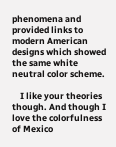phenomena and provided links to modern American designs which showed the same white neutral color scheme.

    I like your theories though. And though I love the colorfulness of Mexico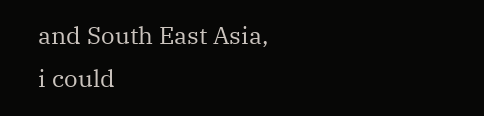and South East Asia, i could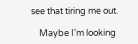see that tiring me out.

    Maybe I'm looking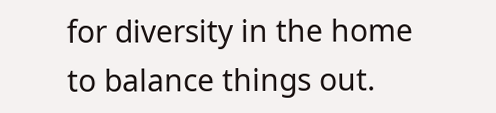for diversity in the home to balance things out.